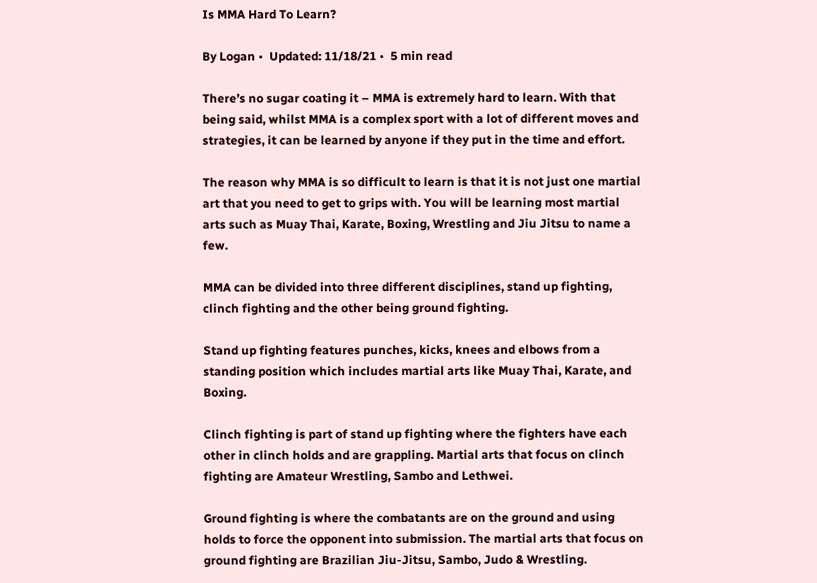Is MMA Hard To Learn?

By Logan •  Updated: 11/18/21 •  5 min read

There’s no sugar coating it – MMA is extremely hard to learn. With that being said, whilst MMA is a complex sport with a lot of different moves and strategies, it can be learned by anyone if they put in the time and effort.

The reason why MMA is so difficult to learn is that it is not just one martial art that you need to get to grips with. You will be learning most martial arts such as Muay Thai, Karate, Boxing, Wrestling and Jiu Jitsu to name a few.

MMA can be divided into three different disciplines, stand up fighting, clinch fighting and the other being ground fighting.

Stand up fighting features punches, kicks, knees and elbows from a standing position which includes martial arts like Muay Thai, Karate, and Boxing.

Clinch fighting is part of stand up fighting where the fighters have each other in clinch holds and are grappling. Martial arts that focus on clinch fighting are Amateur Wrestling, Sambo and Lethwei.

Ground fighting is where the combatants are on the ground and using holds to force the opponent into submission. The martial arts that focus on ground fighting are Brazilian Jiu-Jitsu, Sambo, Judo & Wrestling.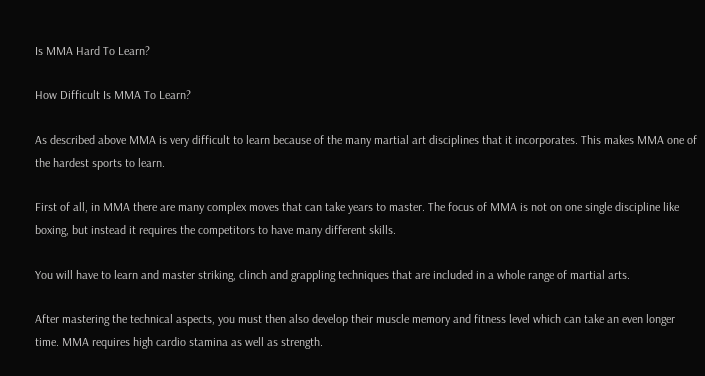Is MMA Hard To Learn?

How Difficult Is MMA To Learn?

As described above MMA is very difficult to learn because of the many martial art disciplines that it incorporates. This makes MMA one of the hardest sports to learn.

First of all, in MMA there are many complex moves that can take years to master. The focus of MMA is not on one single discipline like boxing, but instead it requires the competitors to have many different skills.

You will have to learn and master striking, clinch and grappling techniques that are included in a whole range of martial arts.

After mastering the technical aspects, you must then also develop their muscle memory and fitness level which can take an even longer time. MMA requires high cardio stamina as well as strength.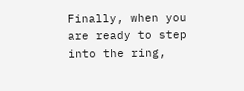Finally, when you are ready to step into the ring,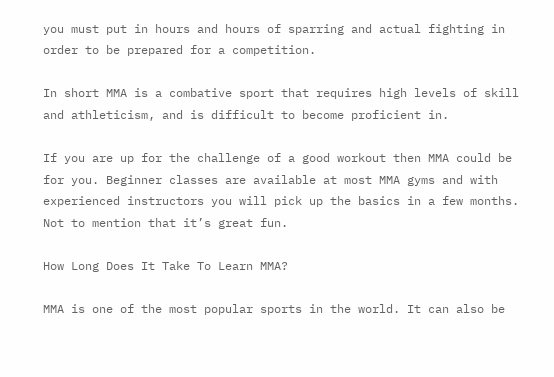you must put in hours and hours of sparring and actual fighting in order to be prepared for a competition.

In short MMA is a combative sport that requires high levels of skill and athleticism, and is difficult to become proficient in.

If you are up for the challenge of a good workout then MMA could be for you. Beginner classes are available at most MMA gyms and with experienced instructors you will pick up the basics in a few months. Not to mention that it’s great fun.

How Long Does It Take To Learn MMA?

MMA is one of the most popular sports in the world. It can also be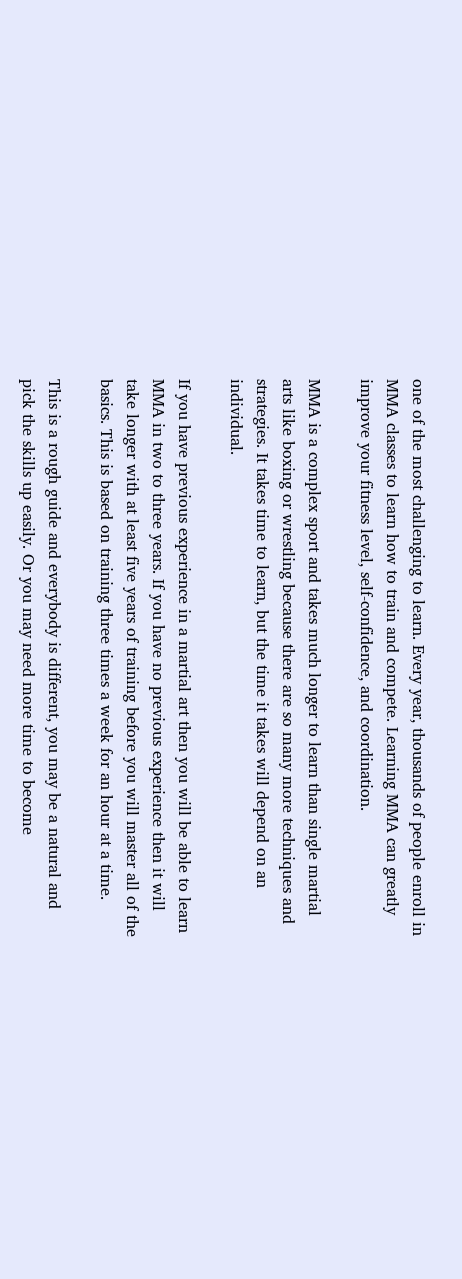one of the most challenging to learn. Every year, thousands of people enroll in MMA classes to learn how to train and compete. Learning MMA can greatly improve your fitness level, self-confidence, and coordination.

MMA is a complex sport and takes much longer to learn than single martial arts like boxing or wrestling because there are so many more techniques and strategies. It takes time to learn, but the time it takes will depend on an individual.

If you have previous experience in a martial art then you will be able to learn MMA in two to three years. If you have no previous experience then it will take longer with at least five years of training before you will master all of the basics. This is based on training three times a week for an hour at a time.

This is a rough guide and everybody is different, you may be a natural and pick the skills up easily. Or you may need more time to become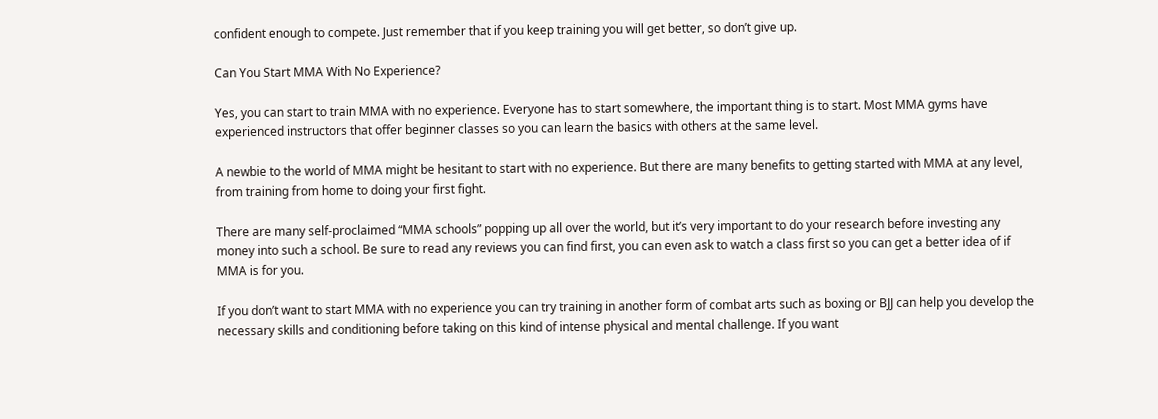confident enough to compete. Just remember that if you keep training you will get better, so don’t give up.

Can You Start MMA With No Experience?

Yes, you can start to train MMA with no experience. Everyone has to start somewhere, the important thing is to start. Most MMA gyms have experienced instructors that offer beginner classes so you can learn the basics with others at the same level.

A newbie to the world of MMA might be hesitant to start with no experience. But there are many benefits to getting started with MMA at any level, from training from home to doing your first fight.

There are many self-proclaimed “MMA schools” popping up all over the world, but it’s very important to do your research before investing any money into such a school. Be sure to read any reviews you can find first, you can even ask to watch a class first so you can get a better idea of if MMA is for you.

If you don’t want to start MMA with no experience you can try training in another form of combat arts such as boxing or BJJ can help you develop the necessary skills and conditioning before taking on this kind of intense physical and mental challenge. If you want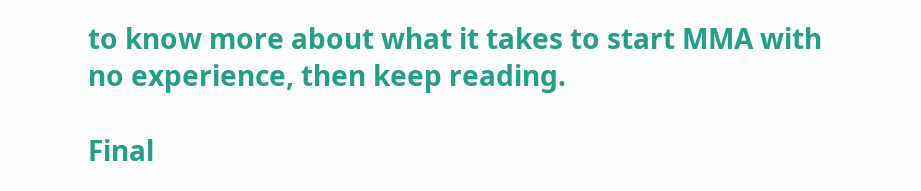to know more about what it takes to start MMA with no experience, then keep reading.

Final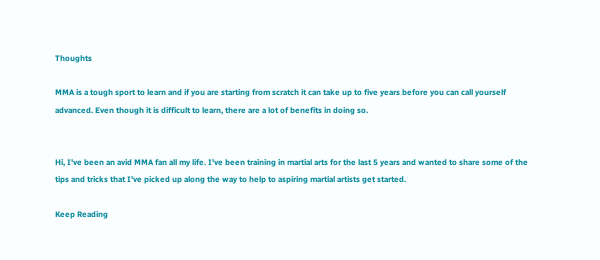Thoughts

MMA is a tough sport to learn and if you are starting from scratch it can take up to five years before you can call yourself advanced. Even though it is difficult to learn, there are a lot of benefits in doing so.


Hi, I've been an avid MMA fan all my life. I've been training in martial arts for the last 5 years and wanted to share some of the tips and tricks that I've picked up along the way to help to aspiring martial artists get started.

Keep Reading